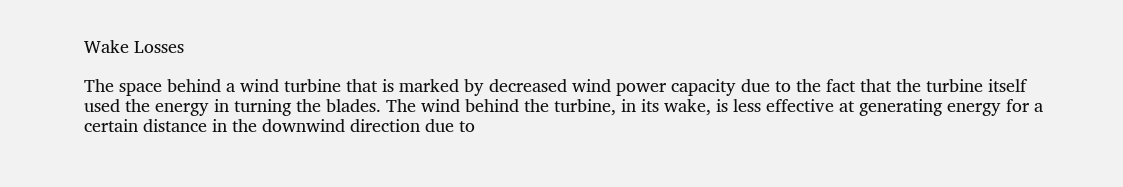Wake Losses

The space behind a wind turbine that is marked by decreased wind power capacity due to the fact that the turbine itself used the energy in turning the blades. The wind behind the turbine, in its wake, is less effective at generating energy for a certain distance in the downwind direction due to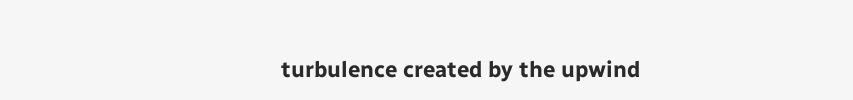turbulence created by the upwind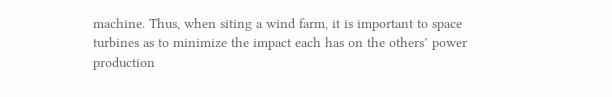machine. Thus, when siting a wind farm, it is important to space turbines as to minimize the impact each has on the others’ power production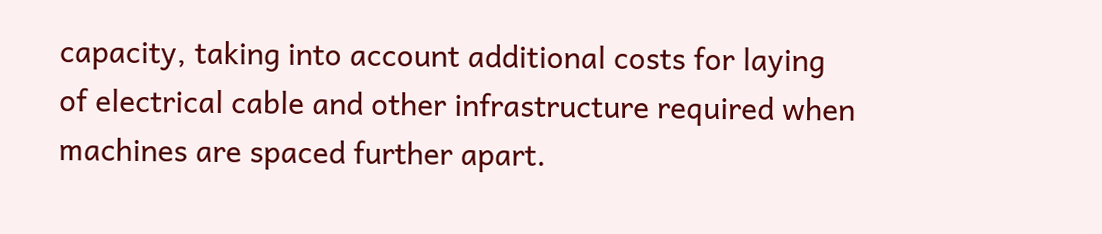capacity, taking into account additional costs for laying of electrical cable and other infrastructure required when machines are spaced further apart.